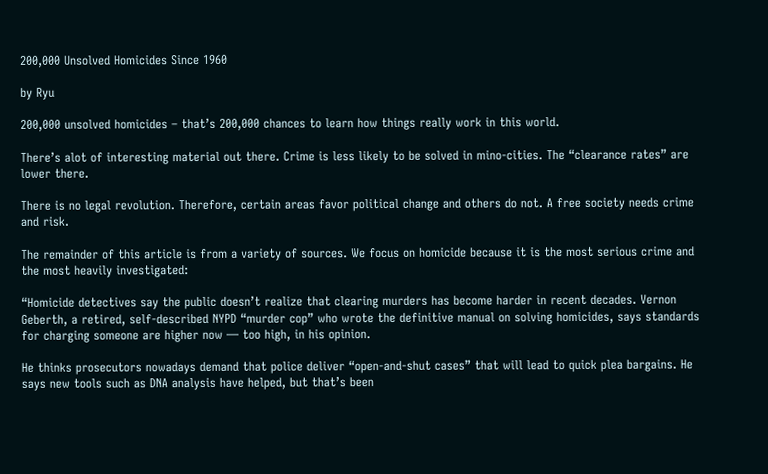200,000 Unsolved Homicides Since 1960

by Ryu

200,000 unsolved homicides – that’s 200,000 chances to learn how things really work in this world.

There’s alot of interesting material out there. Crime is less likely to be solved in mino-cities. The “clearance rates” are lower there.

There is no legal revolution. Therefore, certain areas favor political change and others do not. A free society needs crime and risk.

The remainder of this article is from a variety of sources. We focus on homicide because it is the most serious crime and the most heavily investigated:

“Homicide detectives say the public doesn’t realize that clearing murders has become harder in recent decades. Vernon Geberth, a retired, self-described NYPD “murder cop” who wrote the definitive manual on solving homicides, says standards for charging someone are higher now — too high, in his opinion.

He thinks prosecutors nowadays demand that police deliver “open-and-shut cases” that will lead to quick plea bargains. He says new tools such as DNA analysis have helped, but that’s been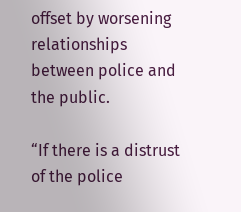offset by worsening relationships between police and the public.

“If there is a distrust of the police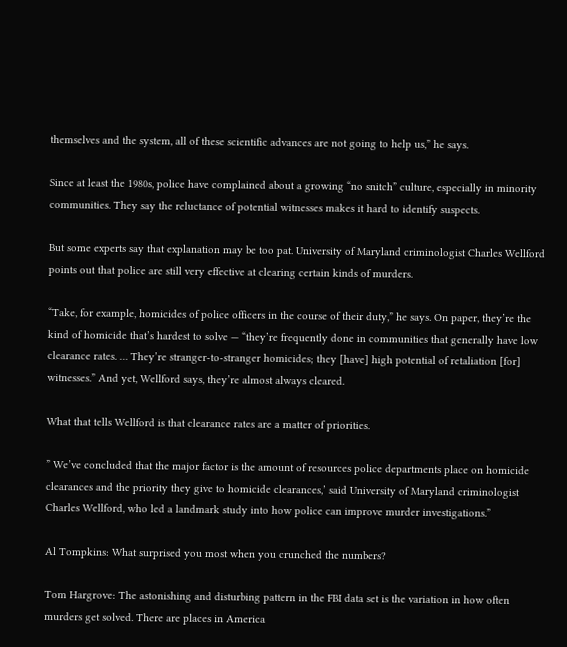themselves and the system, all of these scientific advances are not going to help us,” he says.

Since at least the 1980s, police have complained about a growing “no snitch” culture, especially in minority communities. They say the reluctance of potential witnesses makes it hard to identify suspects.

But some experts say that explanation may be too pat. University of Maryland criminologist Charles Wellford points out that police are still very effective at clearing certain kinds of murders.

“Take, for example, homicides of police officers in the course of their duty,” he says. On paper, they’re the kind of homicide that’s hardest to solve — “they’re frequently done in communities that generally have low clearance rates. … They’re stranger-to-stranger homicides; they [have] high potential of retaliation [for] witnesses.” And yet, Wellford says, they’re almost always cleared.

What that tells Wellford is that clearance rates are a matter of priorities.

” We’ve concluded that the major factor is the amount of resources police departments place on homicide clearances and the priority they give to homicide clearances,’ said University of Maryland criminologist Charles Wellford, who led a landmark study into how police can improve murder investigations.”

Al Tompkins: What surprised you most when you crunched the numbers?

Tom Hargrove: The astonishing and disturbing pattern in the FBI data set is the variation in how often murders get solved. There are places in America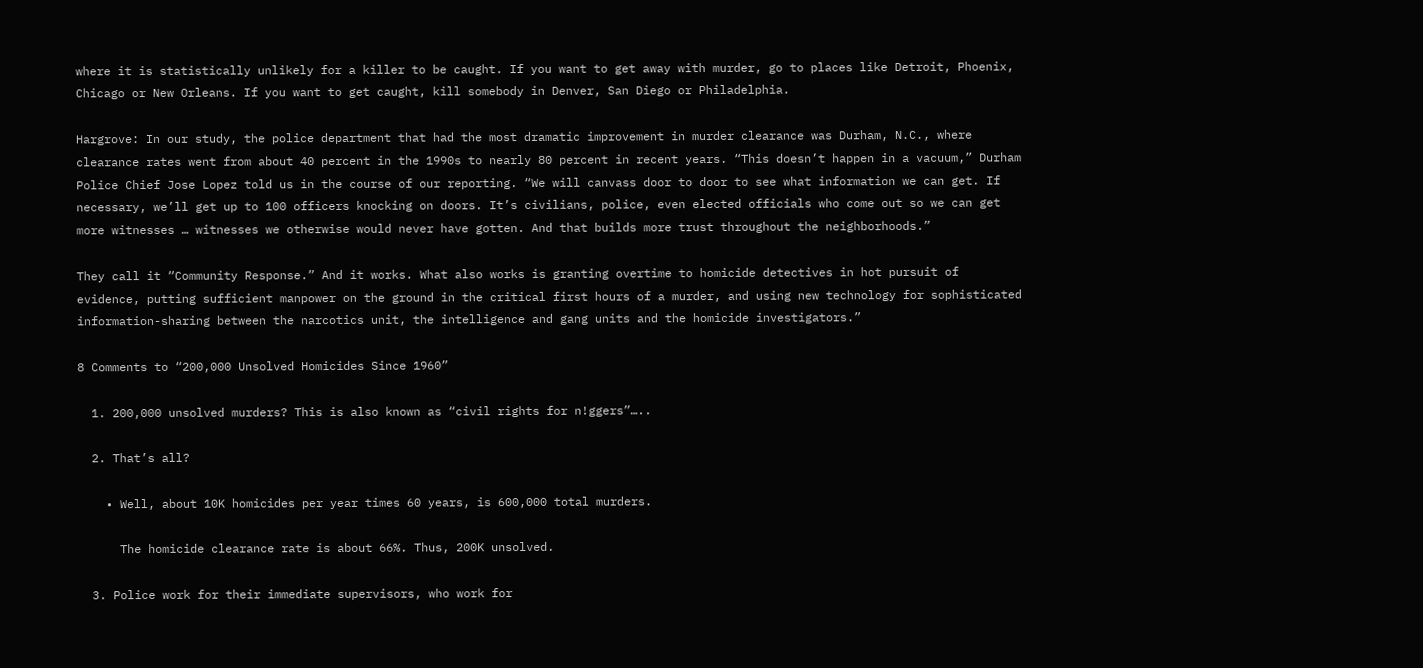where it is statistically unlikely for a killer to be caught. If you want to get away with murder, go to places like Detroit, Phoenix, Chicago or New Orleans. If you want to get caught, kill somebody in Denver, San Diego or Philadelphia.

Hargrove: In our study, the police department that had the most dramatic improvement in murder clearance was Durham, N.C., where clearance rates went from about 40 percent in the 1990s to nearly 80 percent in recent years. “This doesn’t happen in a vacuum,” Durham Police Chief Jose Lopez told us in the course of our reporting. “We will canvass door to door to see what information we can get. If necessary, we’ll get up to 100 officers knocking on doors. It’s civilians, police, even elected officials who come out so we can get more witnesses … witnesses we otherwise would never have gotten. And that builds more trust throughout the neighborhoods.”

They call it “Community Response.” And it works. What also works is granting overtime to homicide detectives in hot pursuit of evidence, putting sufficient manpower on the ground in the critical first hours of a murder, and using new technology for sophisticated information-sharing between the narcotics unit, the intelligence and gang units and the homicide investigators.”

8 Comments to “200,000 Unsolved Homicides Since 1960”

  1. 200,000 unsolved murders? This is also known as “civil rights for n!ggers”…..

  2. That’s all?

    • Well, about 10K homicides per year times 60 years, is 600,000 total murders.

      The homicide clearance rate is about 66%. Thus, 200K unsolved.

  3. Police work for their immediate supervisors, who work for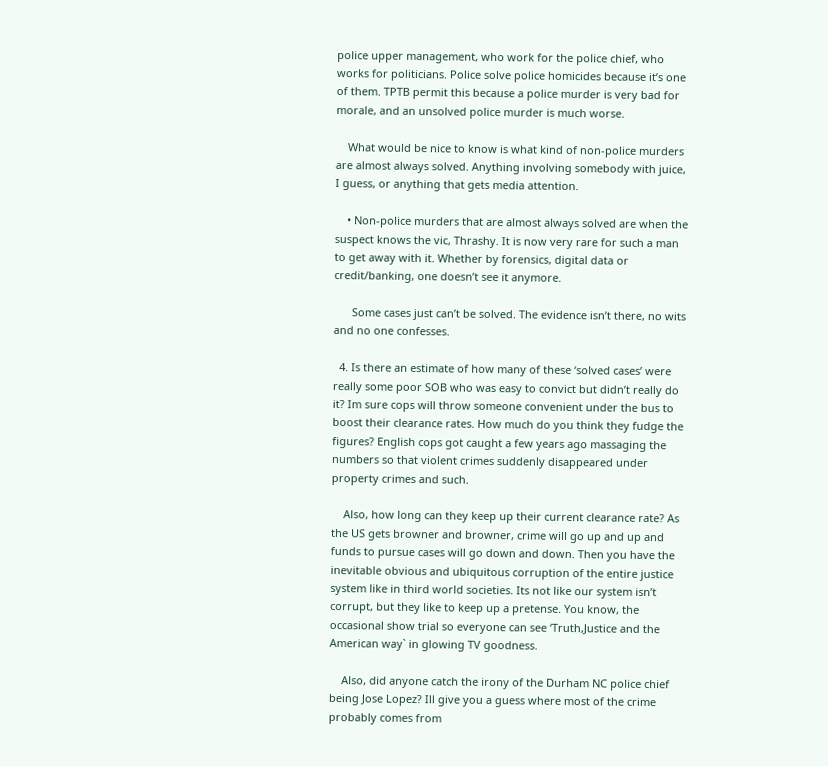police upper management, who work for the police chief, who works for politicians. Police solve police homicides because it’s one of them. TPTB permit this because a police murder is very bad for morale, and an unsolved police murder is much worse.

    What would be nice to know is what kind of non-police murders are almost always solved. Anything involving somebody with juice, I guess, or anything that gets media attention.

    • Non-police murders that are almost always solved are when the suspect knows the vic, Thrashy. It is now very rare for such a man to get away with it. Whether by forensics, digital data or credit/banking, one doesn’t see it anymore.

      Some cases just can’t be solved. The evidence isn’t there, no wits and no one confesses.

  4. Is there an estimate of how many of these ‘solved cases’ were really some poor SOB who was easy to convict but didn’t really do it? Im sure cops will throw someone convenient under the bus to boost their clearance rates. How much do you think they fudge the figures? English cops got caught a few years ago massaging the numbers so that violent crimes suddenly disappeared under property crimes and such.

    Also, how long can they keep up their current clearance rate? As the US gets browner and browner, crime will go up and up and funds to pursue cases will go down and down. Then you have the inevitable obvious and ubiquitous corruption of the entire justice system like in third world societies. Its not like our system isn’t corrupt, but they like to keep up a pretense. You know, the occasional show trial so everyone can see ‘Truth,Justice and the American way` in glowing TV goodness.

    Also, did anyone catch the irony of the Durham NC police chief being Jose Lopez? Ill give you a guess where most of the crime probably comes from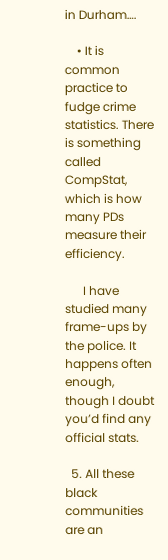in Durham….

    • It is common practice to fudge crime statistics. There is something called CompStat, which is how many PDs measure their efficiency.

      I have studied many frame-ups by the police. It happens often enough, though I doubt you’d find any official stats.

  5. All these black communities are an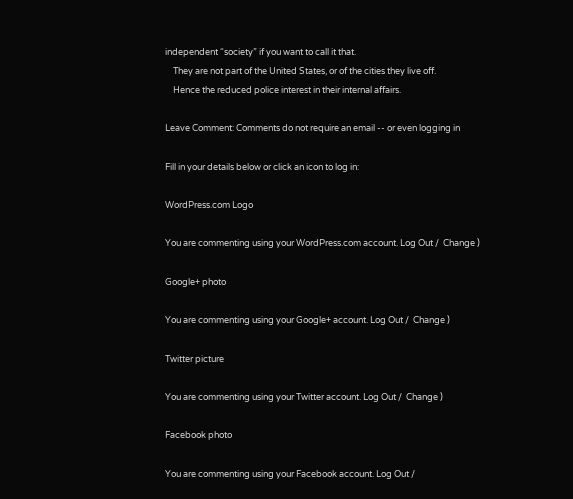independent “society” if you want to call it that.
    They are not part of the United States, or of the cities they live off.
    Hence the reduced police interest in their internal affairs.

Leave Comment: Comments do not require an email -- or even logging in

Fill in your details below or click an icon to log in:

WordPress.com Logo

You are commenting using your WordPress.com account. Log Out /  Change )

Google+ photo

You are commenting using your Google+ account. Log Out /  Change )

Twitter picture

You are commenting using your Twitter account. Log Out /  Change )

Facebook photo

You are commenting using your Facebook account. Log Out /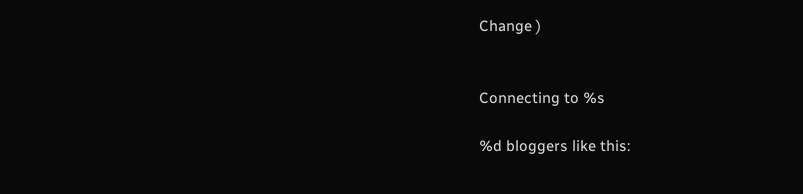Change )


Connecting to %s

%d bloggers like this: